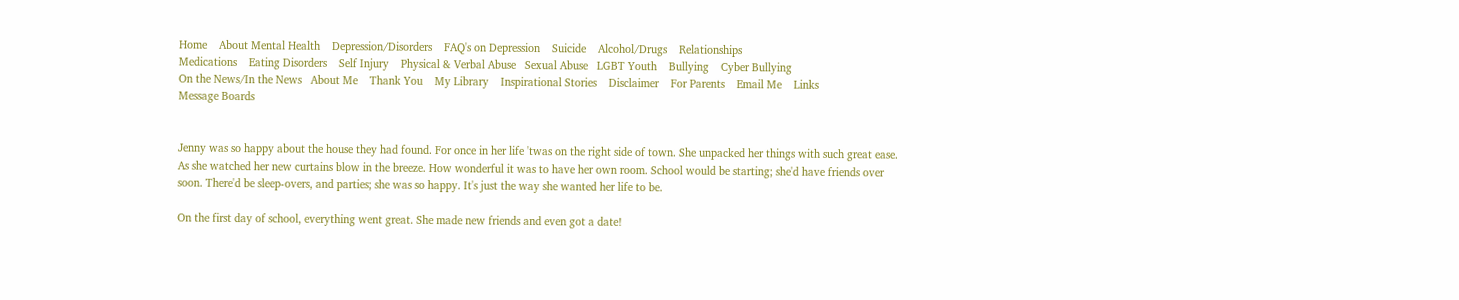Home    About Mental Health    Depression/Disorders    FAQ's on Depression    Suicide    Alcohol/Drugs    Relationships
Medications    Eating Disorders    Self Injury    Physical & Verbal Abuse   Sexual Abuse   LGBT Youth    Bullying    Cyber Bullying
On the News/In the News   About Me    Thank You    My Library    Inspirational Stories    Disclaimer    For Parents    Email Me    Links
Message Boards


Jenny was so happy about the house they had found. For once in her life 'twas on the right side of town. She unpacked her things with such great ease. As she watched her new curtains blow in the breeze. How wonderful it was to have her own room. School would be starting; she'd have friends over soon. There'd be sleep-overs, and parties; she was so happy. It's just the way she wanted her life to be.

On the first day of school, everything went great. She made new friends and even got a date!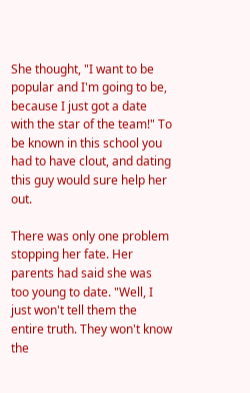She thought, "I want to be popular and I'm going to be, because I just got a date with the star of the team!" To be known in this school you had to have clout, and dating this guy would sure help her out.

There was only one problem stopping her fate. Her parents had said she was too young to date. "Well, I just won't tell them the entire truth. They won't know the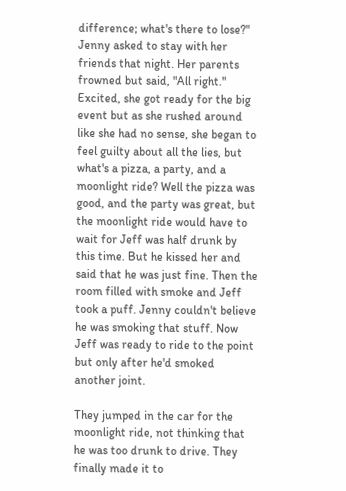difference; what's there to lose?" Jenny asked to stay with her friends that night. Her parents frowned but said, "All right." Excited, she got ready for the big event but as she rushed around like she had no sense, she began to feel guilty about all the lies, but what's a pizza, a party, and a moonlight ride? Well the pizza was good, and the party was great, but the moonlight ride would have to wait for Jeff was half drunk by this time. But he kissed her and said that he was just fine. Then the room filled with smoke and Jeff took a puff. Jenny couldn't believe he was smoking that stuff. Now Jeff was ready to ride to the point but only after he'd smoked another joint.

They jumped in the car for the moonlight ride, not thinking that he was too drunk to drive. They finally made it to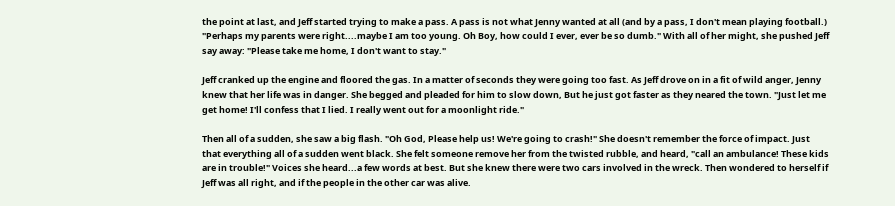the point at last, and Jeff started trying to make a pass. A pass is not what Jenny wanted at all (and by a pass, I don't mean playing football.) "Perhaps my parents were right....maybe I am too young. Oh Boy, how could I ever, ever be so dumb." With all of her might, she pushed Jeff say away: "Please take me home, I don't want to stay."

Jeff cranked up the engine and floored the gas. In a matter of seconds they were going too fast. As Jeff drove on in a fit of wild anger, Jenny knew that her life was in danger. She begged and pleaded for him to slow down, But he just got faster as they neared the town. "Just let me get home! I'll confess that I lied. I really went out for a moonlight ride."

Then all of a sudden, she saw a big flash. "Oh God, Please help us! We're going to crash!" She doesn't remember the force of impact. Just that everything all of a sudden went black. She felt someone remove her from the twisted rubble, and heard, "call an ambulance! These kids are in trouble!" Voices she heard...a few words at best. But she knew there were two cars involved in the wreck. Then wondered to herself if Jeff was all right, and if the people in the other car was alive.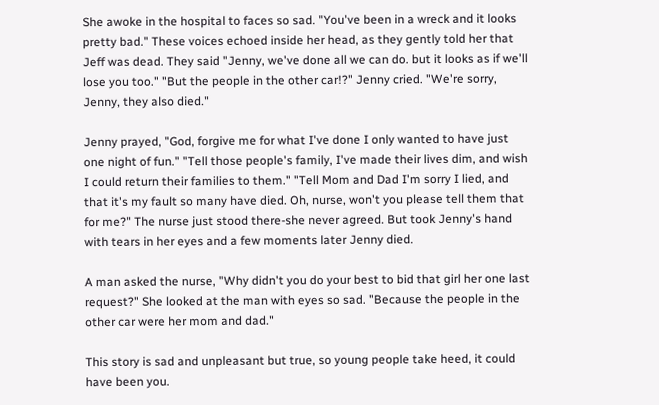She awoke in the hospital to faces so sad. "You've been in a wreck and it looks pretty bad." These voices echoed inside her head, as they gently told her that Jeff was dead. They said "Jenny, we've done all we can do. but it looks as if we'll lose you too." "But the people in the other car!?" Jenny cried. "We're sorry, Jenny, they also died."

Jenny prayed, "God, forgive me for what I've done I only wanted to have just one night of fun." "Tell those people's family, I've made their lives dim, and wish I could return their families to them." "Tell Mom and Dad I'm sorry I lied, and that it's my fault so many have died. Oh, nurse, won't you please tell them that for me?" The nurse just stood there-she never agreed. But took Jenny's hand with tears in her eyes and a few moments later Jenny died.

A man asked the nurse, "Why didn't you do your best to bid that girl her one last request?" She looked at the man with eyes so sad. "Because the people in the other car were her mom and dad."

This story is sad and unpleasant but true, so young people take heed, it could have been you.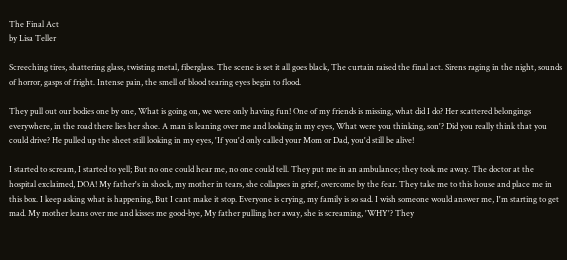The Final Act
by Lisa Teller

Screeching tires, shattering glass, twisting metal, fiberglass. The scene is set it all goes black, The curtain raised the final act. Sirens raging in the night, sounds of horror, gasps of fright. Intense pain, the smell of blood tearing eyes begin to flood.

They pull out our bodies one by one, What is going on, we were only having fun! One of my friends is missing, what did I do? Her scattered belongings everywhere, in the road there lies her shoe. A man is leaning over me and looking in my eyes, What were you thinking, son'? Did you really think that you could drive? He pulled up the sheet still looking in my eyes, 'If you'd only called your Mom or Dad, you'd still be alive!

I started to scream, I started to yell; But no one could hear me, no one could tell. They put me in an ambulance; they took me away. The doctor at the hospital exclaimed, DOA! My father's in shock, my mother in tears, she collapses in grief, overcome by the fear. They take me to this house and place me in this box. I keep asking what is happening, But I cant make it stop. Everyone is crying, my family is so sad. I wish someone would answer me, I'm starting to get mad. My mother leans over me and kisses me good-bye, My father pulling her away, she is screaming, 'WHY'? They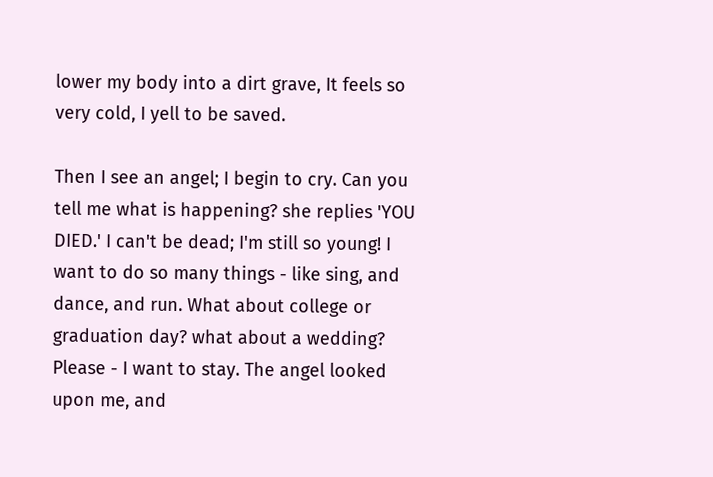lower my body into a dirt grave, It feels so very cold, I yell to be saved.

Then I see an angel; I begin to cry. Can you tell me what is happening? she replies 'YOU DIED.' I can't be dead; I'm still so young! I want to do so many things - like sing, and dance, and run. What about college or graduation day? what about a wedding? Please - I want to stay. The angel looked upon me, and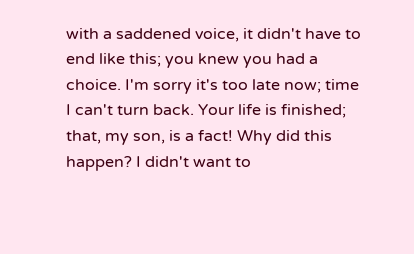with a saddened voice, it didn't have to end like this; you knew you had a choice. I'm sorry it's too late now; time I can't turn back. Your life is finished; that, my son, is a fact! Why did this happen? I didn't want to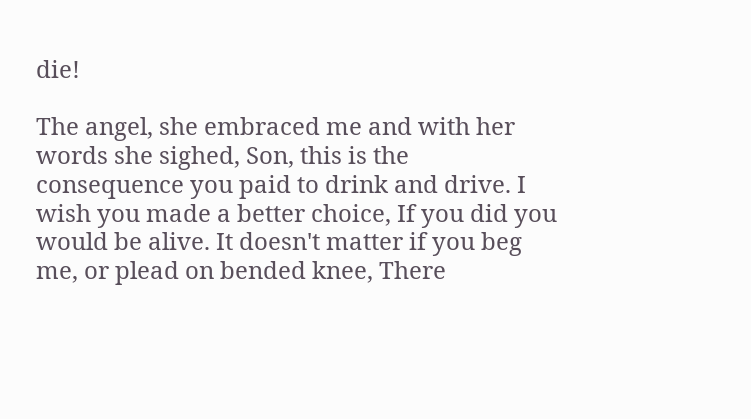die!

The angel, she embraced me and with her words she sighed, Son, this is the consequence you paid to drink and drive. I wish you made a better choice, If you did you would be alive. It doesn't matter if you beg me, or plead on bended knee, There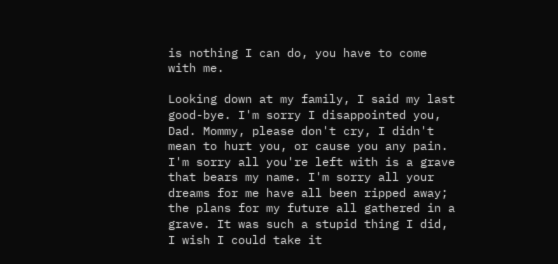is nothing I can do, you have to come with me.

Looking down at my family, I said my last good-bye. I'm sorry I disappointed you, Dad. Mommy, please don't cry, I didn't mean to hurt you, or cause you any pain. I'm sorry all you're left with is a grave that bears my name. I'm sorry all your dreams for me have all been ripped away; the plans for my future all gathered in a grave. It was such a stupid thing I did, I wish I could take it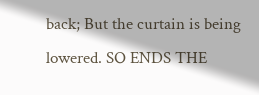back; But the curtain is being lowered. SO ENDS THE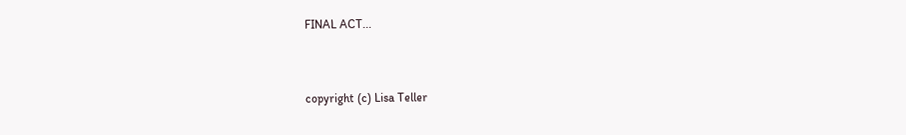FINAL ACT...


copyright (c) Lisa Teller